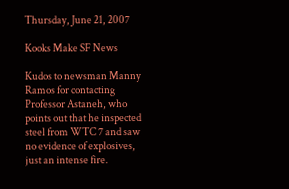Thursday, June 21, 2007

Kooks Make SF News

Kudos to newsman Manny Ramos for contacting Professor Astaneh, who points out that he inspected steel from WTC 7 and saw no evidence of explosives, just an intense fire.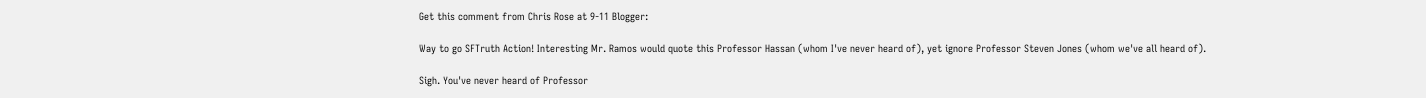Get this comment from Chris Rose at 9-11 Blogger:

Way to go SFTruth Action! Interesting Mr. Ramos would quote this Professor Hassan (whom I've never heard of), yet ignore Professor Steven Jones (whom we've all heard of).

Sigh. You've never heard of Professor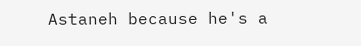Astaneh because he's a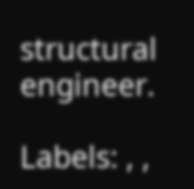structural engineer.

Labels: , ,